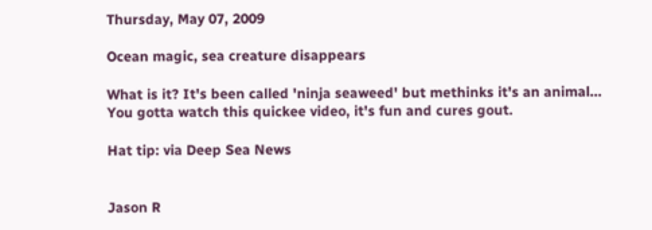Thursday, May 07, 2009

Ocean magic, sea creature disappears

What is it? It's been called 'ninja seaweed' but methinks it's an animal... You gotta watch this quickee video, it's fun and cures gout.

Hat tip: via Deep Sea News


Jason R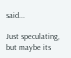said...

Just speculating, but maybe its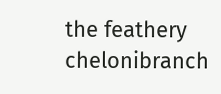the feathery chelonibranch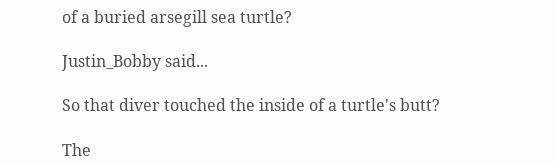of a buried arsegill sea turtle?

Justin_Bobby said...

So that diver touched the inside of a turtle's butt?

The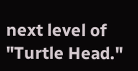next level of "Turtle Head."